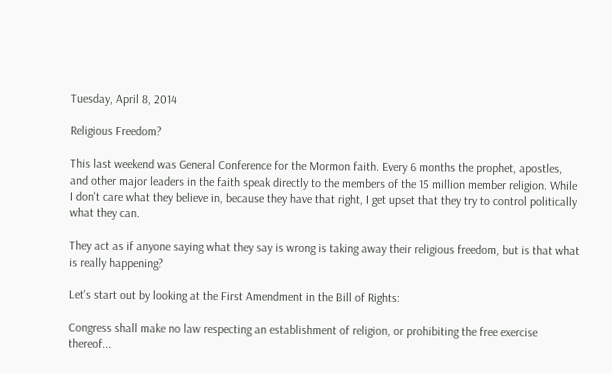Tuesday, April 8, 2014

Religious Freedom?

This last weekend was General Conference for the Mormon faith. Every 6 months the prophet, apostles, and other major leaders in the faith speak directly to the members of the 15 million member religion. While I don't care what they believe in, because they have that right, I get upset that they try to control politically what they can.

They act as if anyone saying what they say is wrong is taking away their religious freedom, but is that what is really happening?

Let's start out by looking at the First Amendment in the Bill of Rights:

Congress shall make no law respecting an establishment of religion, or prohibiting the free exercise thereof...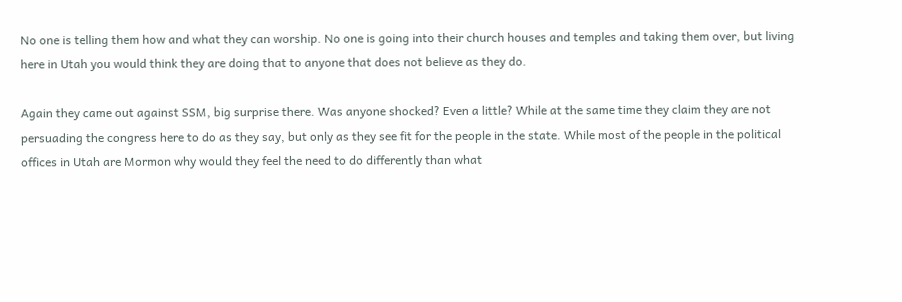No one is telling them how and what they can worship. No one is going into their church houses and temples and taking them over, but living here in Utah you would think they are doing that to anyone that does not believe as they do.

Again they came out against SSM, big surprise there. Was anyone shocked? Even a little? While at the same time they claim they are not persuading the congress here to do as they say, but only as they see fit for the people in the state. While most of the people in the political offices in Utah are Mormon why would they feel the need to do differently than what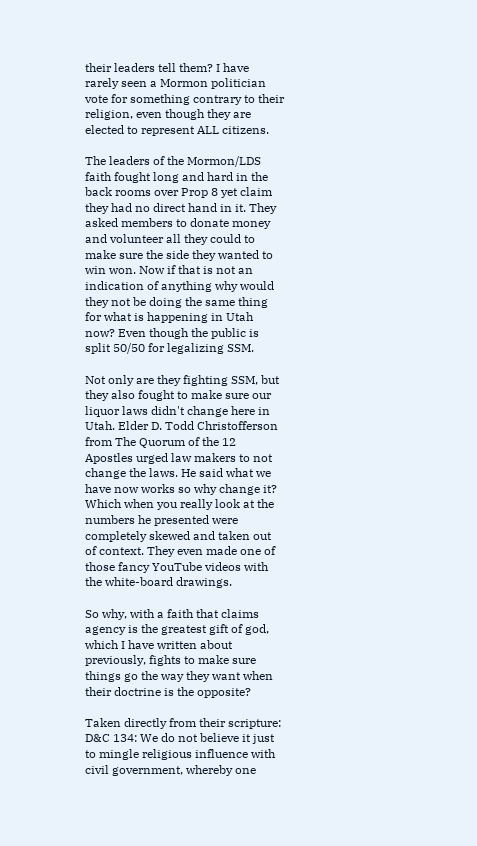their leaders tell them? I have rarely seen a Mormon politician vote for something contrary to their religion, even though they are elected to represent ALL citizens.

The leaders of the Mormon/LDS faith fought long and hard in the back rooms over Prop 8 yet claim they had no direct hand in it. They asked members to donate money and volunteer all they could to make sure the side they wanted to win won. Now if that is not an indication of anything why would they not be doing the same thing for what is happening in Utah now? Even though the public is split 50/50 for legalizing SSM.

Not only are they fighting SSM, but they also fought to make sure our liquor laws didn't change here in Utah. Elder D. Todd Christofferson from The Quorum of the 12 Apostles urged law makers to not change the laws. He said what we have now works so why change it? Which when you really look at the numbers he presented were completely skewed and taken out of context. They even made one of those fancy YouTube videos with the white-board drawings.

So why, with a faith that claims agency is the greatest gift of god, which I have written about previously, fights to make sure things go the way they want when their doctrine is the opposite?

Taken directly from their scripture: D&C 134: We do not believe it just to mingle religious influence with civil government, whereby one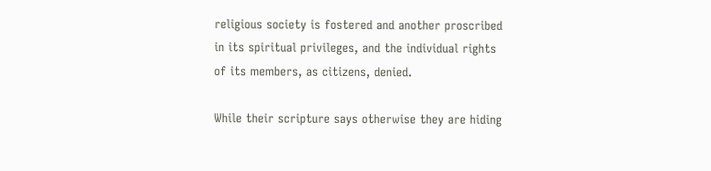religious society is fostered and another proscribed in its spiritual privileges, and the individual rights of its members, as citizens, denied.

While their scripture says otherwise they are hiding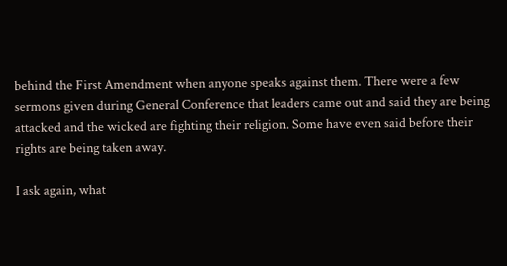behind the First Amendment when anyone speaks against them. There were a few sermons given during General Conference that leaders came out and said they are being attacked and the wicked are fighting their religion. Some have even said before their rights are being taken away.

I ask again, what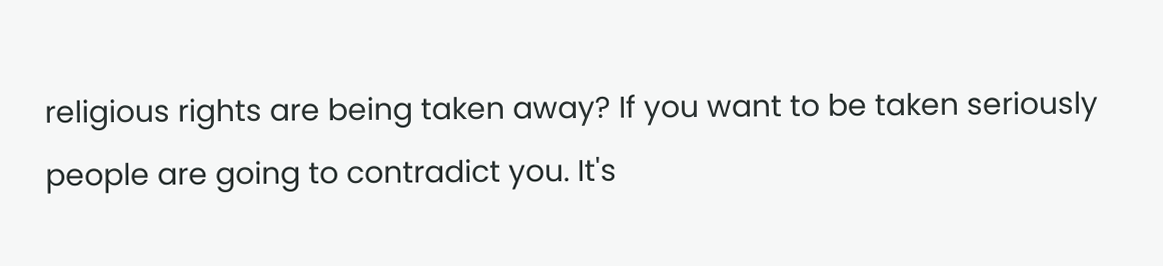religious rights are being taken away? If you want to be taken seriously people are going to contradict you. It's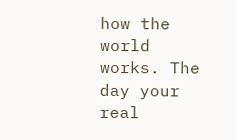how the world works. The day your real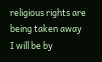religious rights are being taken away I will be by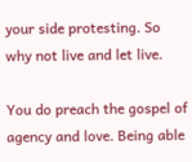your side protesting. So why not live and let live.

You do preach the gospel of agency and love. Being able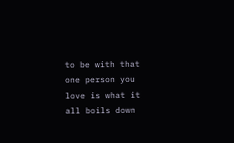to be with that one person you love is what it all boils down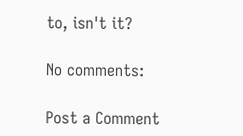to, isn't it?

No comments:

Post a Comment